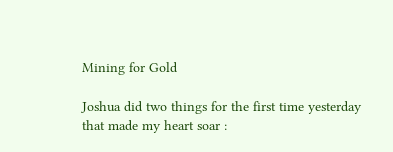Mining for Gold

Joshua did two things for the first time yesterday that made my heart soar :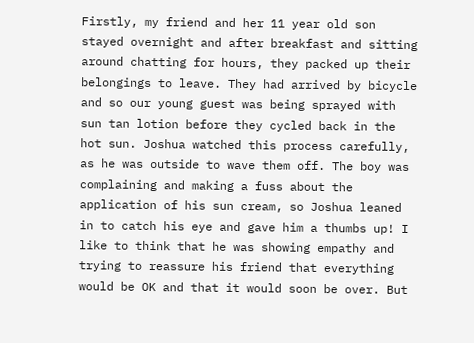Firstly, my friend and her 11 year old son stayed overnight and after breakfast and sitting around chatting for hours, they packed up their belongings to leave. They had arrived by bicycle and so our young guest was being sprayed with sun tan lotion before they cycled back in the hot sun. Joshua watched this process carefully, as he was outside to wave them off. The boy was complaining and making a fuss about the application of his sun cream, so Joshua leaned in to catch his eye and gave him a thumbs up! I like to think that he was showing empathy and trying to reassure his friend that everything would be OK and that it would soon be over. But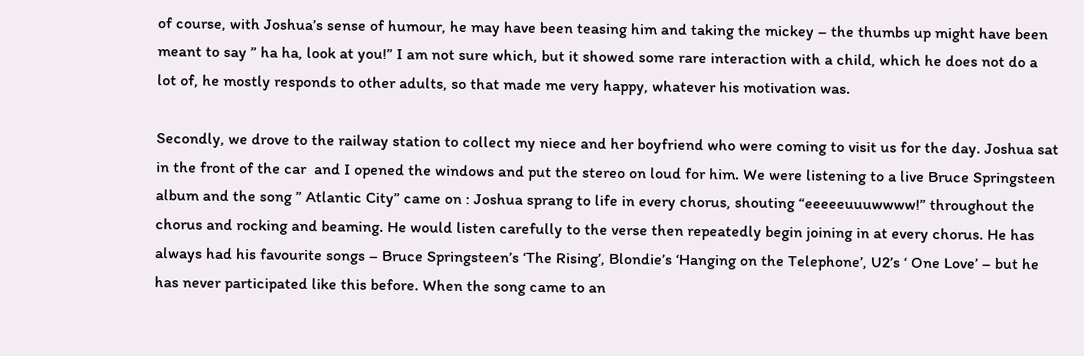of course, with Joshua’s sense of humour, he may have been teasing him and taking the mickey – the thumbs up might have been meant to say ” ha ha, look at you!” I am not sure which, but it showed some rare interaction with a child, which he does not do a lot of, he mostly responds to other adults, so that made me very happy, whatever his motivation was.

Secondly, we drove to the railway station to collect my niece and her boyfriend who were coming to visit us for the day. Joshua sat in the front of the car  and I opened the windows and put the stereo on loud for him. We were listening to a live Bruce Springsteen album and the song ” Atlantic City” came on : Joshua sprang to life in every chorus, shouting “eeeeeuuuwwww!” throughout the chorus and rocking and beaming. He would listen carefully to the verse then repeatedly begin joining in at every chorus. He has always had his favourite songs – Bruce Springsteen’s ‘The Rising’, Blondie’s ‘Hanging on the Telephone’, U2’s ‘ One Love’ – but he has never participated like this before. When the song came to an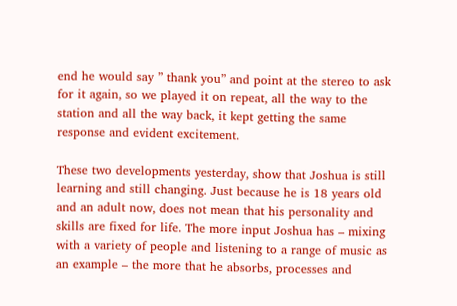end he would say ” thank you” and point at the stereo to ask for it again, so we played it on repeat, all the way to the station and all the way back, it kept getting the same response and evident excitement.

These two developments yesterday, show that Joshua is still learning and still changing. Just because he is 18 years old and an adult now, does not mean that his personality and skills are fixed for life. The more input Joshua has – mixing with a variety of people and listening to a range of music as an example – the more that he absorbs, processes and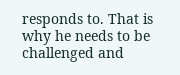responds to. That is why he needs to be challenged and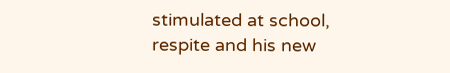stimulated at school, respite and his new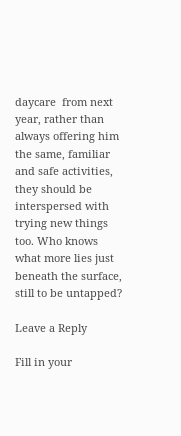daycare  from next year, rather than always offering him the same, familiar and safe activities, they should be interspersed with trying new things too. Who knows what more lies just beneath the surface, still to be untapped?

Leave a Reply

Fill in your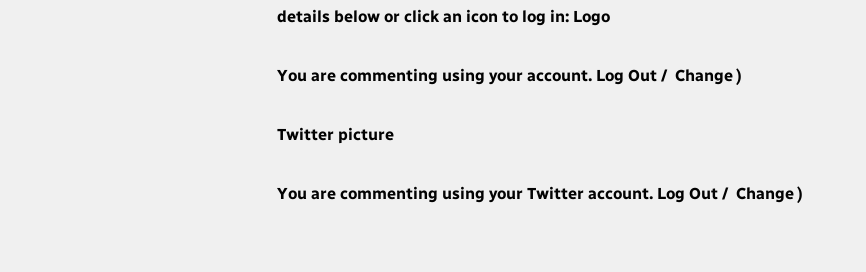details below or click an icon to log in: Logo

You are commenting using your account. Log Out /  Change )

Twitter picture

You are commenting using your Twitter account. Log Out /  Change )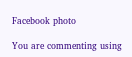Facebook photo

You are commenting using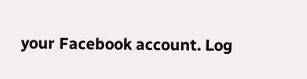your Facebook account. Log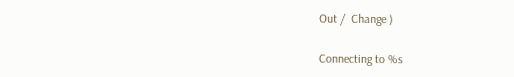Out /  Change )

Connecting to %s